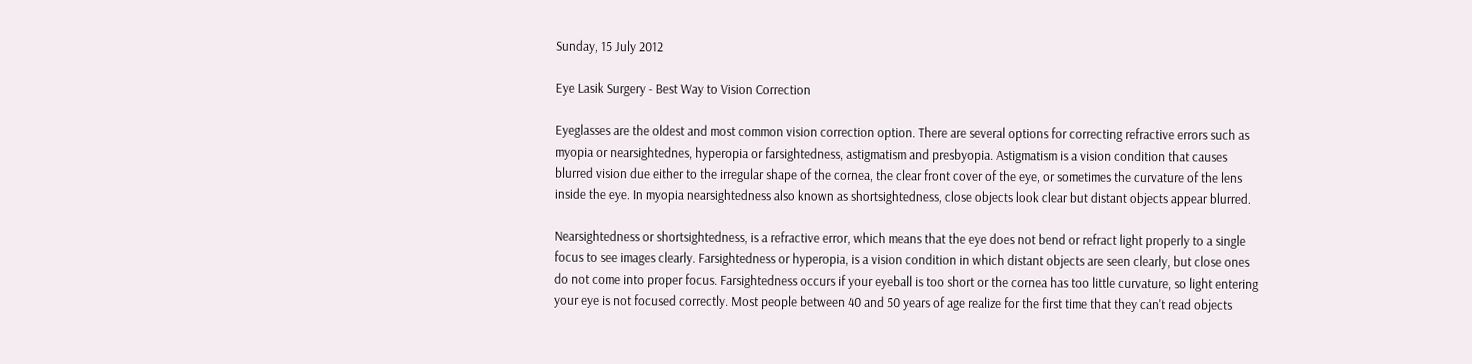Sunday, 15 July 2012

Eye Lasik Surgery - Best Way to Vision Correction

Eyeglasses are the oldest and most common vision correction option. There are several options for correcting refractive errors such as myopia or nearsightednes, hyperopia or farsightedness, astigmatism and presbyopia. Astigmatism is a vision condition that causes blurred vision due either to the irregular shape of the cornea, the clear front cover of the eye, or sometimes the curvature of the lens inside the eye. In myopia nearsightedness also known as shortsightedness, close objects look clear but distant objects appear blurred.

Nearsightedness or shortsightedness, is a refractive error, which means that the eye does not bend or refract light properly to a single focus to see images clearly. Farsightedness or hyperopia, is a vision condition in which distant objects are seen clearly, but close ones do not come into proper focus. Farsightedness occurs if your eyeball is too short or the cornea has too little curvature, so light entering your eye is not focused correctly. Most people between 40 and 50 years of age realize for the first time that they can't read objects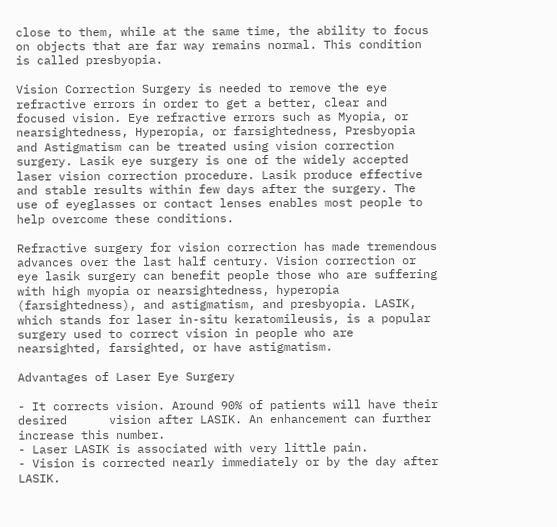close to them, while at the same time, the ability to focus on objects that are far way remains normal. This condition is called presbyopia.

Vision Correction Surgery is needed to remove the eye refractive errors in order to get a better, clear and focused vision. Eye refractive errors such as Myopia, or nearsightedness, Hyperopia, or farsightedness, Presbyopia and Astigmatism can be treated using vision correction surgery. Lasik eye surgery is one of the widely accepted laser vision correction procedure. Lasik produce effective and stable results within few days after the surgery. The use of eyeglasses or contact lenses enables most people to help overcome these conditions.

Refractive surgery for vision correction has made tremendous advances over the last half century. Vision correction or eye lasik surgery can benefit people those who are suffering with high myopia or nearsightedness, hyperopia (farsightedness), and astigmatism, and presbyopia. LASIK, which stands for laser in-situ keratomileusis, is a popular surgery used to correct vision in people who are nearsighted, farsighted, or have astigmatism.

Advantages of Laser Eye Surgery

- It corrects vision. Around 90% of patients will have their desired      vision after LASIK. An enhancement can further increase this number.
- Laser LASIK is associated with very little pain.
- Vision is corrected nearly immediately or by the day after LASIK.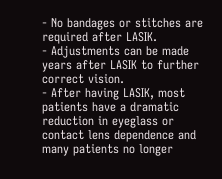- No bandages or stitches are required after LASIK.
- Adjustments can be made years after LASIK to further correct vision.
- After having LASIK, most patients have a dramatic reduction in eyeglass or contact lens dependence and many patients no longer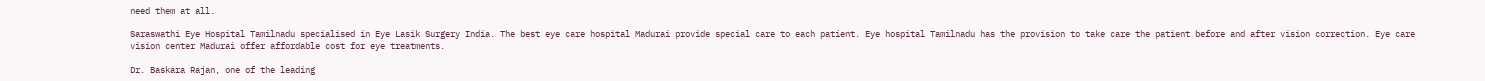need them at all.

Saraswathi Eye Hospital Tamilnadu specialised in Eye Lasik Surgery India. The best eye care hospital Madurai provide special care to each patient. Eye hospital Tamilnadu has the provision to take care the patient before and after vision correction. Eye care vision center Madurai offer affordable cost for eye treatments.

Dr. Baskara Rajan, one of the leading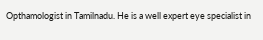Opthamologist in Tamilnadu. He is a well expert eye specialist in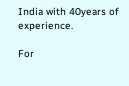India with 40years of experience.

For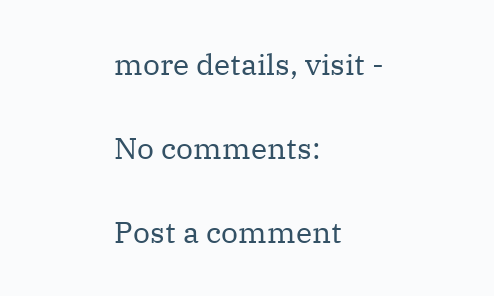more details, visit -

No comments:

Post a comment